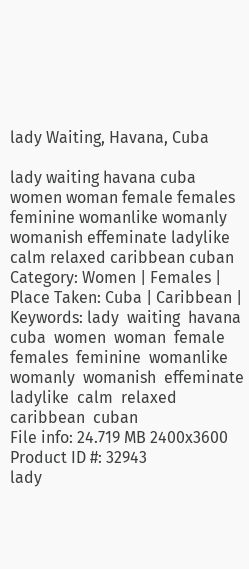lady Waiting, Havana, Cuba

lady waiting havana cuba women woman female females feminine womanlike womanly womanish effeminate ladylike calm relaxed caribbean cuban
Category: Women | Females |
Place Taken: Cuba | Caribbean |
Keywords: lady  waiting  havana  cuba  women  woman  female  females  feminine  womanlike  womanly  womanish  effeminate  ladylike  calm  relaxed  caribbean  cuban
File info: 24.719 MB 2400x3600
Product ID #: 32943
lady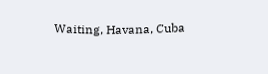Waiting, Havana, Cuba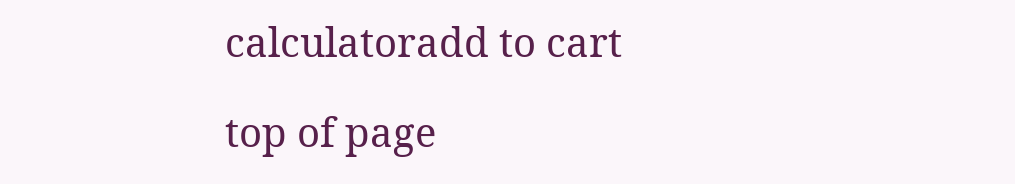calculatoradd to cart

top of page